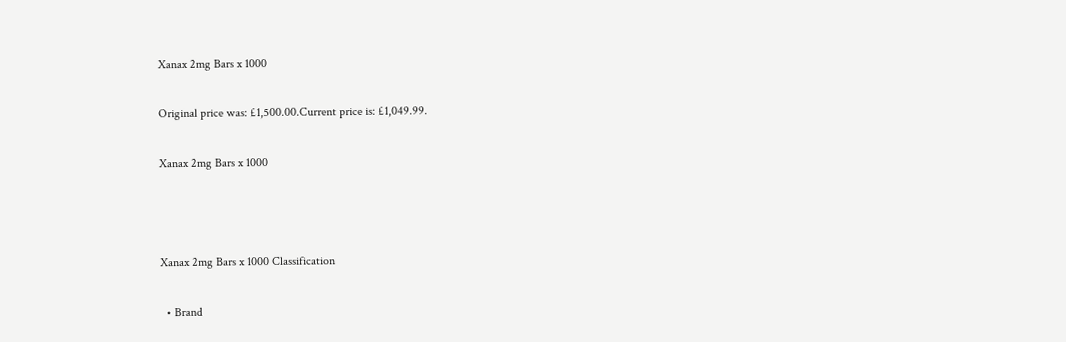Xanax 2mg Bars x 1000

Original price was: £1,500.00.Current price is: £1,049.99.

Xanax 2mg Bars x 1000



Xanax 2mg Bars x 1000 Classification

  • Brand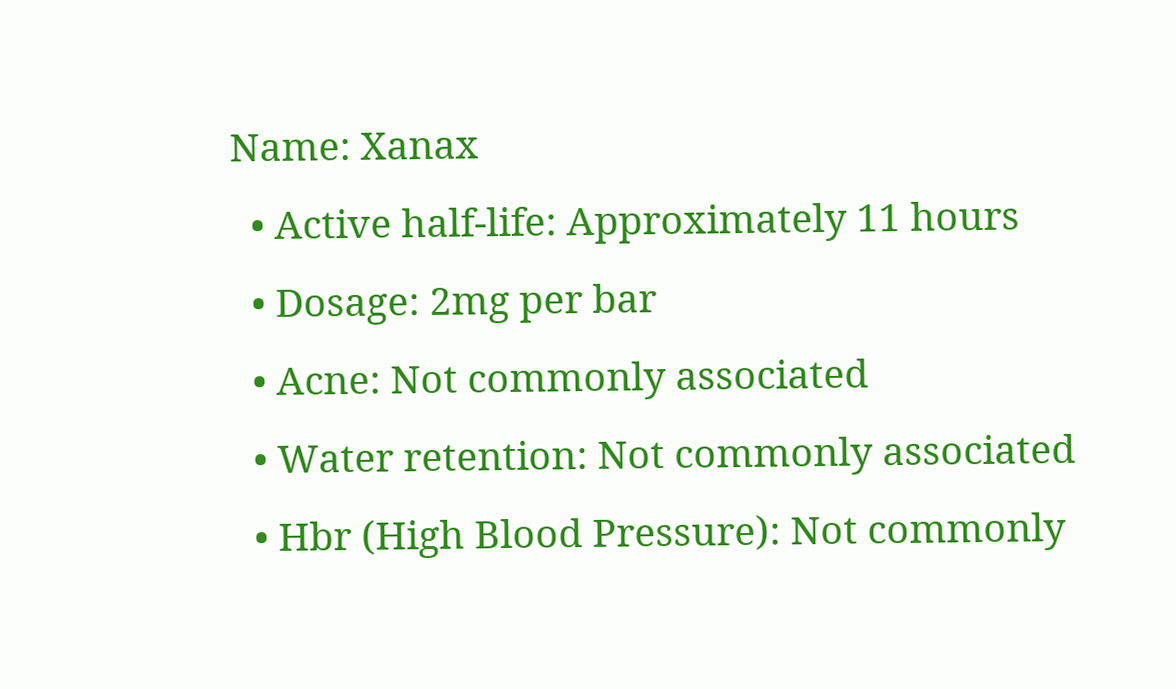Name: Xanax
  • Active half-life: Approximately 11 hours
  • Dosage: 2mg per bar
  • Acne: Not commonly associated
  • Water retention: Not commonly associated
  • Hbr (High Blood Pressure): Not commonly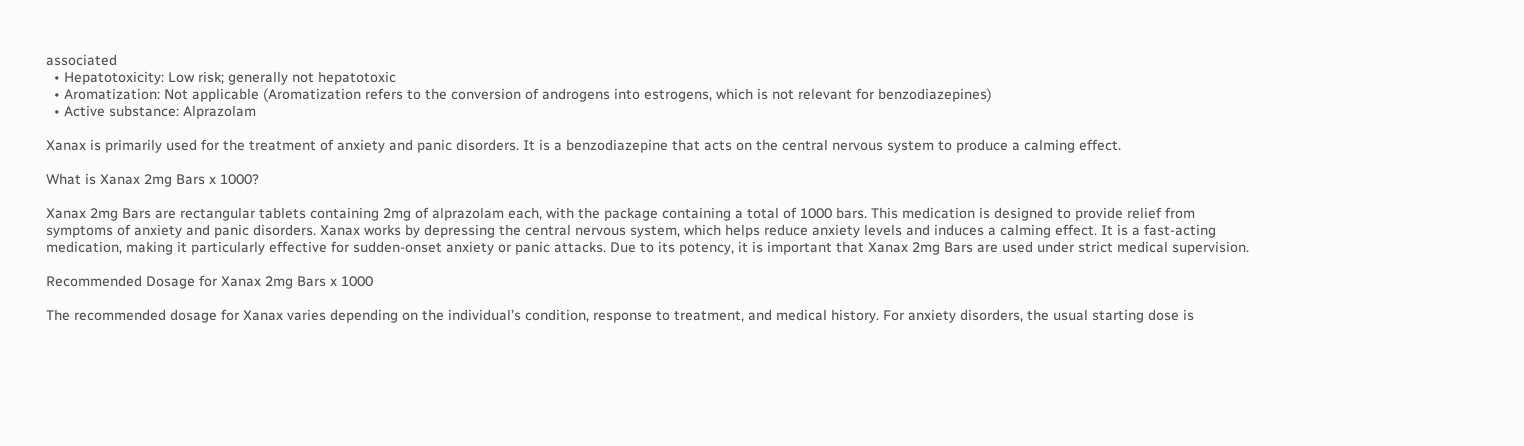associated
  • Hepatotoxicity: Low risk; generally not hepatotoxic
  • Aromatization: Not applicable (Aromatization refers to the conversion of androgens into estrogens, which is not relevant for benzodiazepines)
  • Active substance: Alprazolam

Xanax is primarily used for the treatment of anxiety and panic disorders. It is a benzodiazepine that acts on the central nervous system to produce a calming effect.

What is Xanax 2mg Bars x 1000?

Xanax 2mg Bars are rectangular tablets containing 2mg of alprazolam each, with the package containing a total of 1000 bars. This medication is designed to provide relief from symptoms of anxiety and panic disorders. Xanax works by depressing the central nervous system, which helps reduce anxiety levels and induces a calming effect. It is a fast-acting medication, making it particularly effective for sudden-onset anxiety or panic attacks. Due to its potency, it is important that Xanax 2mg Bars are used under strict medical supervision.

Recommended Dosage for Xanax 2mg Bars x 1000

The recommended dosage for Xanax varies depending on the individual’s condition, response to treatment, and medical history. For anxiety disorders, the usual starting dose is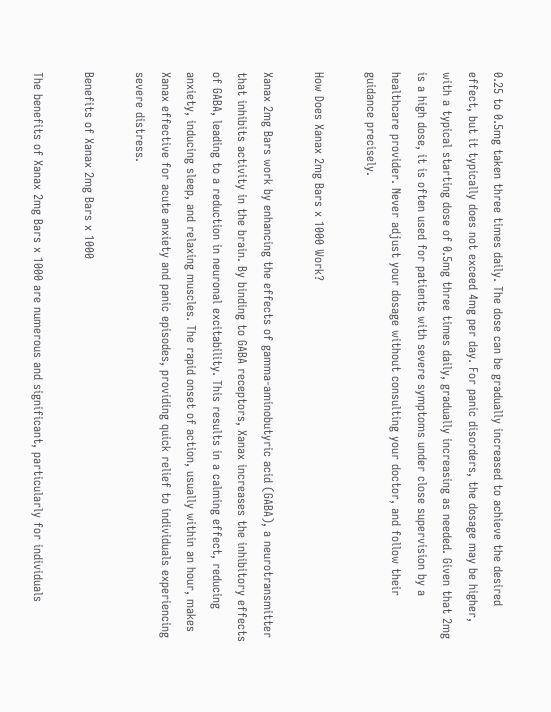0.25 to 0.5mg taken three times daily. The dose can be gradually increased to achieve the desired effect, but it typically does not exceed 4mg per day. For panic disorders, the dosage may be higher, with a typical starting dose of 0.5mg three times daily, gradually increasing as needed. Given that 2mg is a high dose, it is often used for patients with severe symptoms under close supervision by a healthcare provider. Never adjust your dosage without consulting your doctor, and follow their guidance precisely.

How Does Xanax 2mg Bars x 1000 Work?

Xanax 2mg Bars work by enhancing the effects of gamma-aminobutyric acid (GABA), a neurotransmitter that inhibits activity in the brain. By binding to GABA receptors, Xanax increases the inhibitory effects of GABA, leading to a reduction in neuronal excitability. This results in a calming effect, reducing anxiety, inducing sleep, and relaxing muscles. The rapid onset of action, usually within an hour, makes Xanax effective for acute anxiety and panic episodes, providing quick relief to individuals experiencing severe distress.

Benefits of Xanax 2mg Bars x 1000

The benefits of Xanax 2mg Bars x 1000 are numerous and significant, particularly for individuals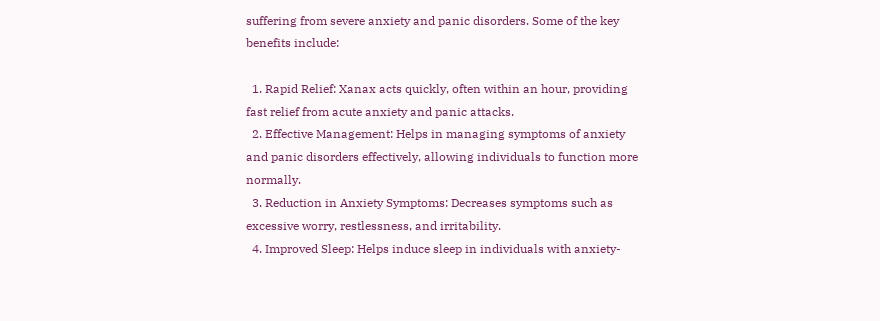suffering from severe anxiety and panic disorders. Some of the key benefits include:

  1. Rapid Relief: Xanax acts quickly, often within an hour, providing fast relief from acute anxiety and panic attacks.
  2. Effective Management: Helps in managing symptoms of anxiety and panic disorders effectively, allowing individuals to function more normally.
  3. Reduction in Anxiety Symptoms: Decreases symptoms such as excessive worry, restlessness, and irritability.
  4. Improved Sleep: Helps induce sleep in individuals with anxiety-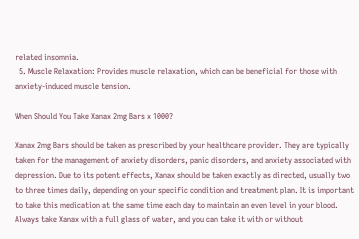related insomnia.
  5. Muscle Relaxation: Provides muscle relaxation, which can be beneficial for those with anxiety-induced muscle tension.

When Should You Take Xanax 2mg Bars x 1000?

Xanax 2mg Bars should be taken as prescribed by your healthcare provider. They are typically taken for the management of anxiety disorders, panic disorders, and anxiety associated with depression. Due to its potent effects, Xanax should be taken exactly as directed, usually two to three times daily, depending on your specific condition and treatment plan. It is important to take this medication at the same time each day to maintain an even level in your blood. Always take Xanax with a full glass of water, and you can take it with or without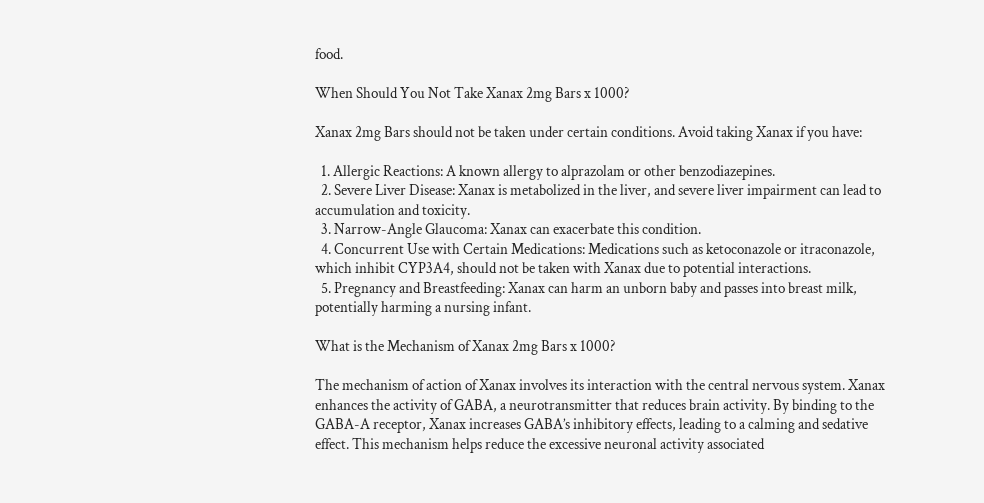food.

When Should You Not Take Xanax 2mg Bars x 1000?

Xanax 2mg Bars should not be taken under certain conditions. Avoid taking Xanax if you have:

  1. Allergic Reactions: A known allergy to alprazolam or other benzodiazepines.
  2. Severe Liver Disease: Xanax is metabolized in the liver, and severe liver impairment can lead to accumulation and toxicity.
  3. Narrow-Angle Glaucoma: Xanax can exacerbate this condition.
  4. Concurrent Use with Certain Medications: Medications such as ketoconazole or itraconazole, which inhibit CYP3A4, should not be taken with Xanax due to potential interactions.
  5. Pregnancy and Breastfeeding: Xanax can harm an unborn baby and passes into breast milk, potentially harming a nursing infant.

What is the Mechanism of Xanax 2mg Bars x 1000?

The mechanism of action of Xanax involves its interaction with the central nervous system. Xanax enhances the activity of GABA, a neurotransmitter that reduces brain activity. By binding to the GABA-A receptor, Xanax increases GABA’s inhibitory effects, leading to a calming and sedative effect. This mechanism helps reduce the excessive neuronal activity associated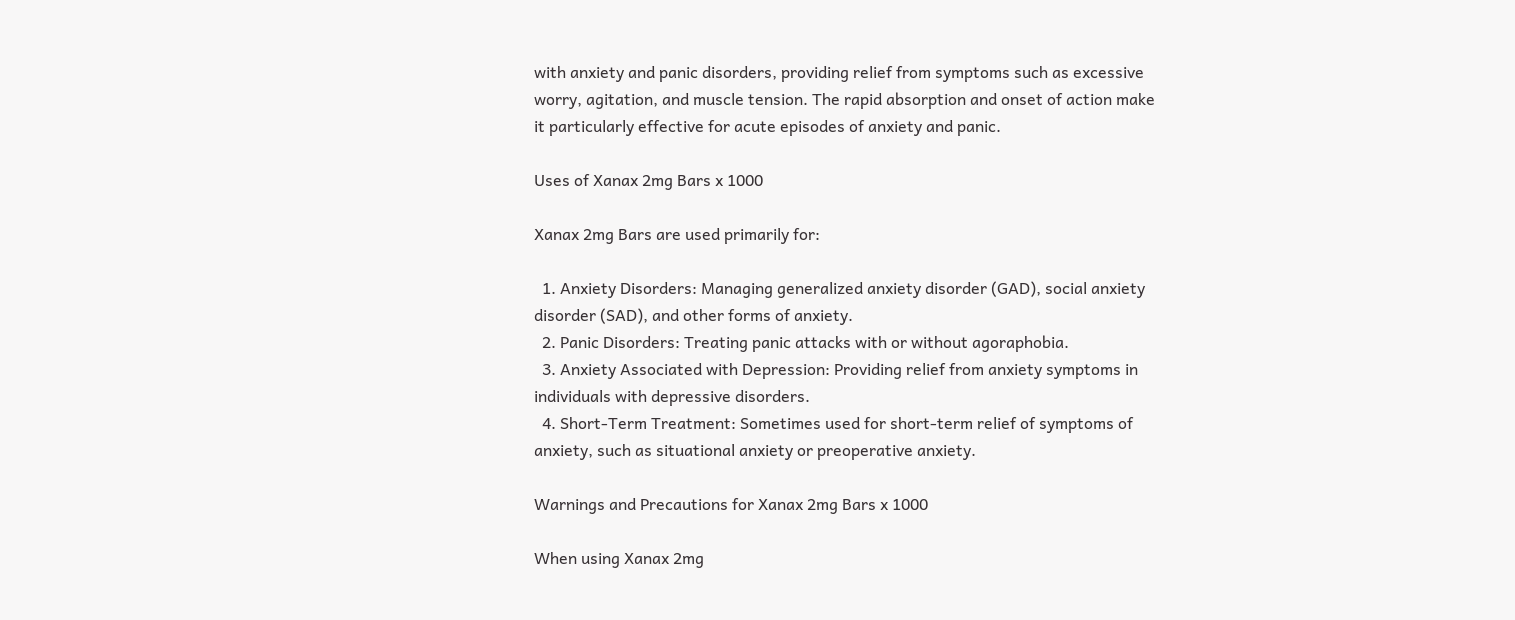with anxiety and panic disorders, providing relief from symptoms such as excessive worry, agitation, and muscle tension. The rapid absorption and onset of action make it particularly effective for acute episodes of anxiety and panic.

Uses of Xanax 2mg Bars x 1000

Xanax 2mg Bars are used primarily for:

  1. Anxiety Disorders: Managing generalized anxiety disorder (GAD), social anxiety disorder (SAD), and other forms of anxiety.
  2. Panic Disorders: Treating panic attacks with or without agoraphobia.
  3. Anxiety Associated with Depression: Providing relief from anxiety symptoms in individuals with depressive disorders.
  4. Short-Term Treatment: Sometimes used for short-term relief of symptoms of anxiety, such as situational anxiety or preoperative anxiety.

Warnings and Precautions for Xanax 2mg Bars x 1000

When using Xanax 2mg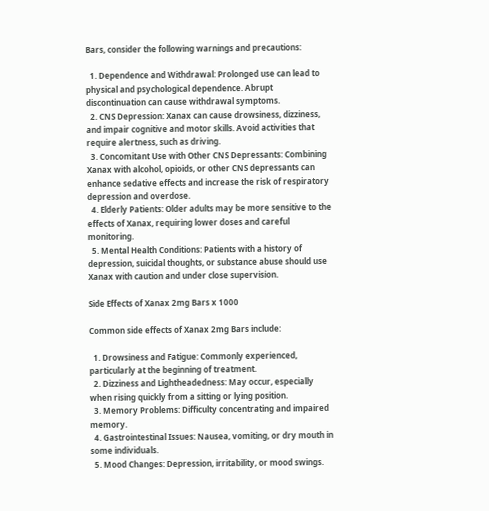Bars, consider the following warnings and precautions:

  1. Dependence and Withdrawal: Prolonged use can lead to physical and psychological dependence. Abrupt discontinuation can cause withdrawal symptoms.
  2. CNS Depression: Xanax can cause drowsiness, dizziness, and impair cognitive and motor skills. Avoid activities that require alertness, such as driving.
  3. Concomitant Use with Other CNS Depressants: Combining Xanax with alcohol, opioids, or other CNS depressants can enhance sedative effects and increase the risk of respiratory depression and overdose.
  4. Elderly Patients: Older adults may be more sensitive to the effects of Xanax, requiring lower doses and careful monitoring.
  5. Mental Health Conditions: Patients with a history of depression, suicidal thoughts, or substance abuse should use Xanax with caution and under close supervision.

Side Effects of Xanax 2mg Bars x 1000

Common side effects of Xanax 2mg Bars include:

  1. Drowsiness and Fatigue: Commonly experienced, particularly at the beginning of treatment.
  2. Dizziness and Lightheadedness: May occur, especially when rising quickly from a sitting or lying position.
  3. Memory Problems: Difficulty concentrating and impaired memory.
  4. Gastrointestinal Issues: Nausea, vomiting, or dry mouth in some individuals.
  5. Mood Changes: Depression, irritability, or mood swings.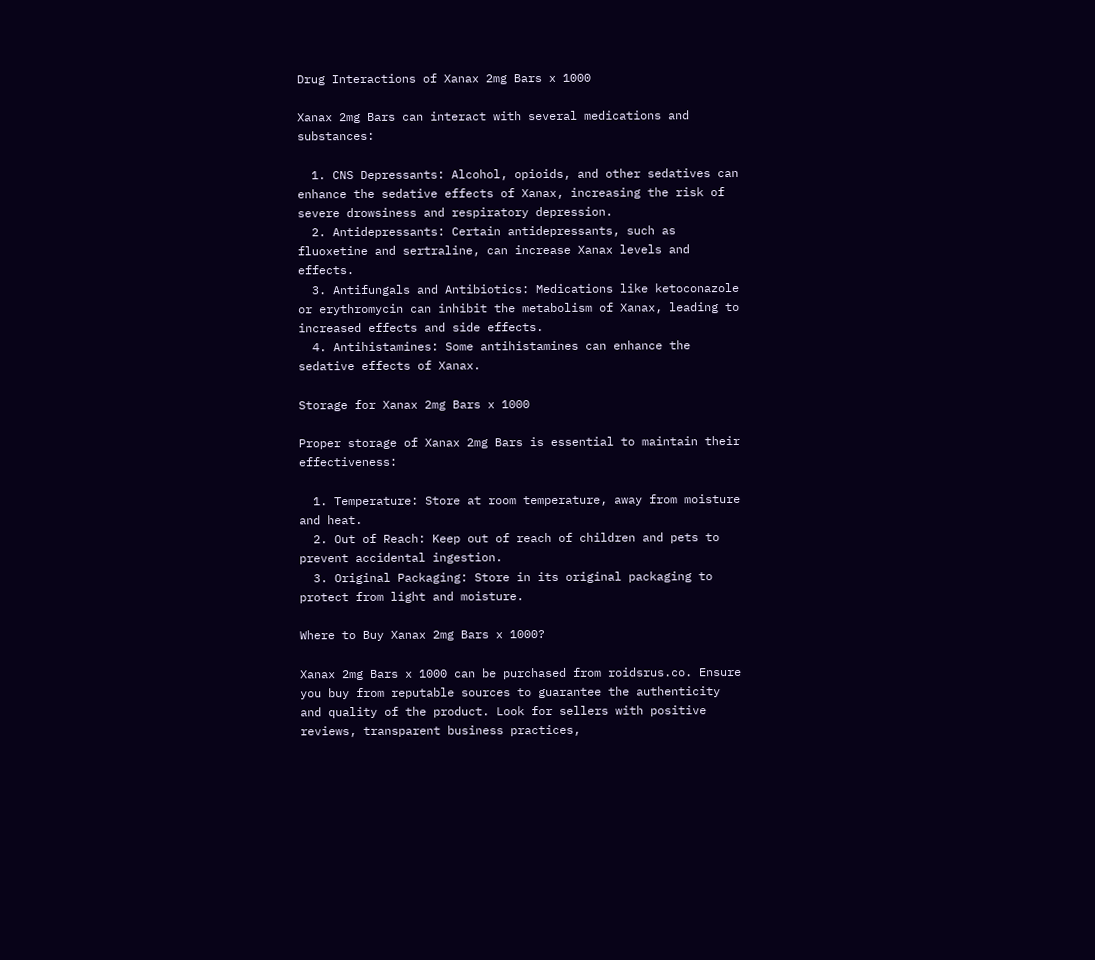Drug Interactions of Xanax 2mg Bars x 1000

Xanax 2mg Bars can interact with several medications and substances:

  1. CNS Depressants: Alcohol, opioids, and other sedatives can enhance the sedative effects of Xanax, increasing the risk of severe drowsiness and respiratory depression.
  2. Antidepressants: Certain antidepressants, such as fluoxetine and sertraline, can increase Xanax levels and effects.
  3. Antifungals and Antibiotics: Medications like ketoconazole or erythromycin can inhibit the metabolism of Xanax, leading to increased effects and side effects.
  4. Antihistamines: Some antihistamines can enhance the sedative effects of Xanax.

Storage for Xanax 2mg Bars x 1000

Proper storage of Xanax 2mg Bars is essential to maintain their effectiveness:

  1. Temperature: Store at room temperature, away from moisture and heat.
  2. Out of Reach: Keep out of reach of children and pets to prevent accidental ingestion.
  3. Original Packaging: Store in its original packaging to protect from light and moisture.

Where to Buy Xanax 2mg Bars x 1000?

Xanax 2mg Bars x 1000 can be purchased from roidsrus.co. Ensure you buy from reputable sources to guarantee the authenticity and quality of the product. Look for sellers with positive reviews, transparent business practices,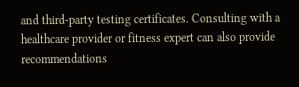and third-party testing certificates. Consulting with a healthcare provider or fitness expert can also provide recommendations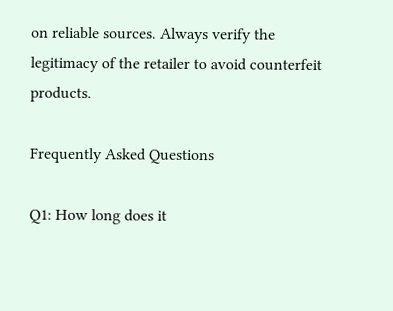on reliable sources. Always verify the legitimacy of the retailer to avoid counterfeit products.

Frequently Asked Questions

Q1: How long does it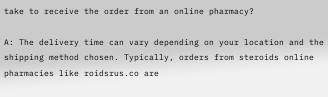take to receive the order from an online pharmacy?

A: The delivery time can vary depending on your location and the shipping method chosen. Typically, orders from steroids online pharmacies like roidsrus.co are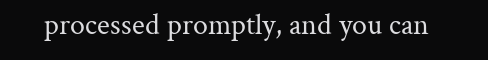processed promptly, and you can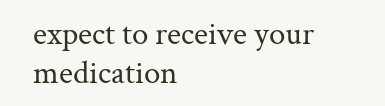expect to receive your medication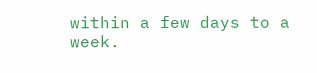within a few days to a week.